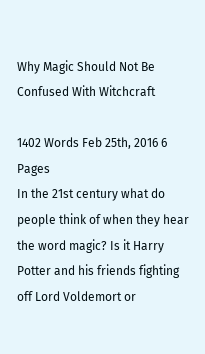Why Magic Should Not Be Confused With Witchcraft

1402 Words Feb 25th, 2016 6 Pages
In the 21st century what do people think of when they hear the word magic? Is it Harry Potter and his friends fighting off Lord Voldemort or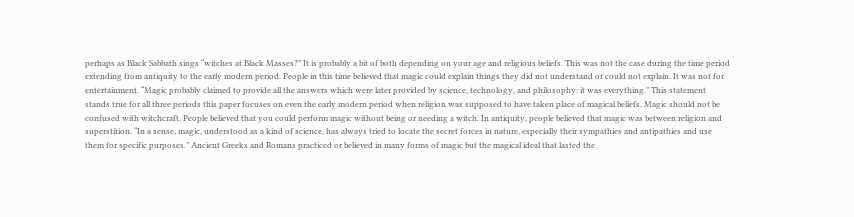perhaps as Black Sabbath sings “witches at Black Masses?” It is probably a bit of both depending on your age and religious beliefs. This was not the case during the time period extending from antiquity to the early modern period. People in this time believed that magic could explain things they did not understand or could not explain. It was not for entertainment. “Magic probably claimed to provide all the answers which were later provided by science, technology, and philosophy: it was everything.” This statement stands true for all three periods this paper focuses on even the early modern period when religion was supposed to have taken place of magical beliefs. Magic should not be confused with witchcraft. People believed that you could perform magic without being or needing a witch. In antiquity, people believed that magic was between religion and superstition. “In a sense, magic, understood as a kind of science, has always tried to locate the secret forces in nature, especially their sympathies and antipathies and use them for specific purposes.” Ancient Greeks and Romans practiced or believed in many forms of magic but the magical ideal that lasted the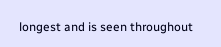longest and is seen throughout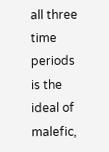all three time periods is the ideal of malefic,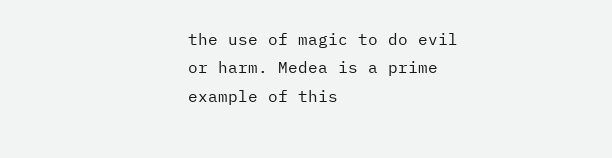the use of magic to do evil or harm. Medea is a prime example of this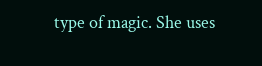type of magic. She uses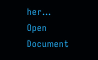her…
Open Document